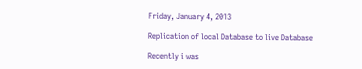Friday, January 4, 2013

Replication of local Database to live Database

Recently i was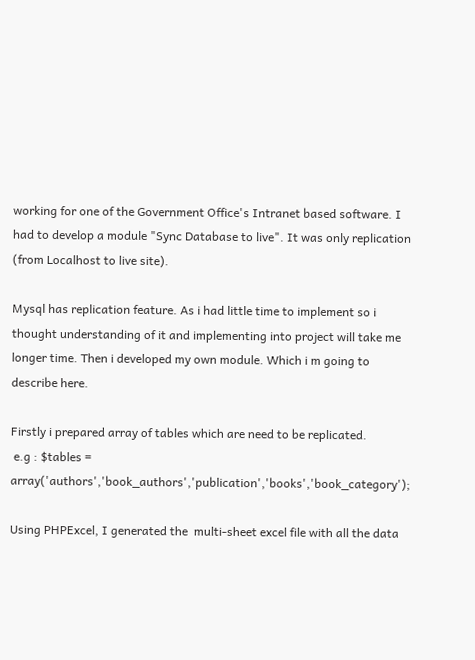working for one of the Government Office's Intranet based software. I had to develop a module "Sync Database to live". It was only replication (from Localhost to live site).

Mysql has replication feature. As i had little time to implement so i thought understanding of it and implementing into project will take me longer time. Then i developed my own module. Which i m going to describe here.

Firstly i prepared array of tables which are need to be replicated.
 e.g : $tables = array('authors','book_authors','publication','books','book_category');

Using PHPExcel, I generated the  multi-sheet excel file with all the data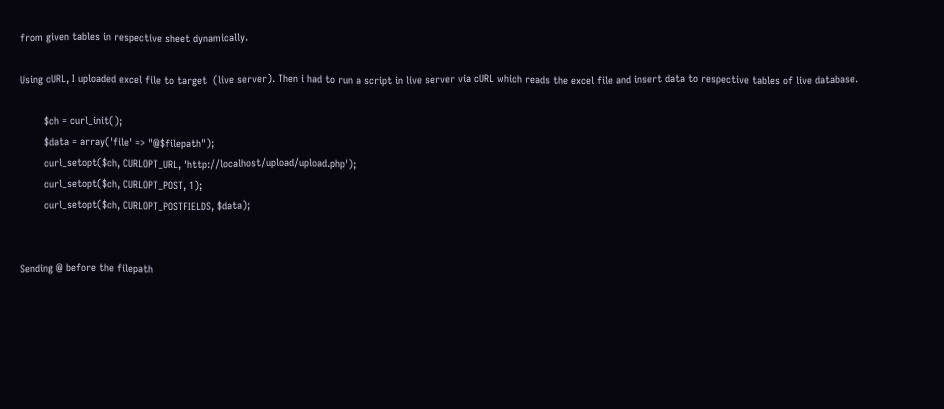from given tables in respective sheet dynamically.

Using cURL, I uploaded excel file to target  (live server). Then i had to run a script in live server via cURL which reads the excel file and insert data to respective tables of live database.

        $ch = curl_init();
        $data = array('file' => "@$filepath");
        curl_setopt($ch, CURLOPT_URL, 'http://localhost/upload/upload.php');
        curl_setopt($ch, CURLOPT_POST, 1);
        curl_setopt($ch, CURLOPT_POSTFIELDS, $data);


Sending @ before the filepath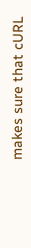makes sure that cURL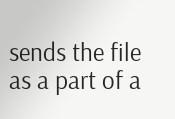sends the file as a part of a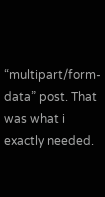“multipart/form-data” post. That was what i exactly needed.